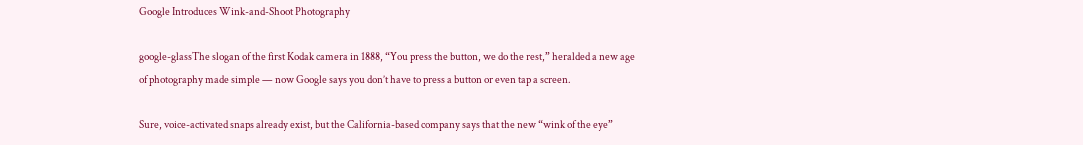Google Introduces Wink-and-Shoot Photography

google-glassThe slogan of the first Kodak camera in 1888, “You press the button, we do the rest,” heralded a new age of photography made simple — now Google says you don’t have to press a button or even tap a screen.

Sure, voice-activated snaps already exist, but the California-based company says that the new “wink of the eye”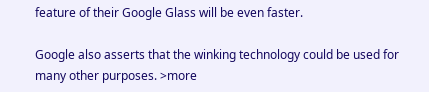feature of their Google Glass will be even faster.

Google also asserts that the winking technology could be used for many other purposes. >more